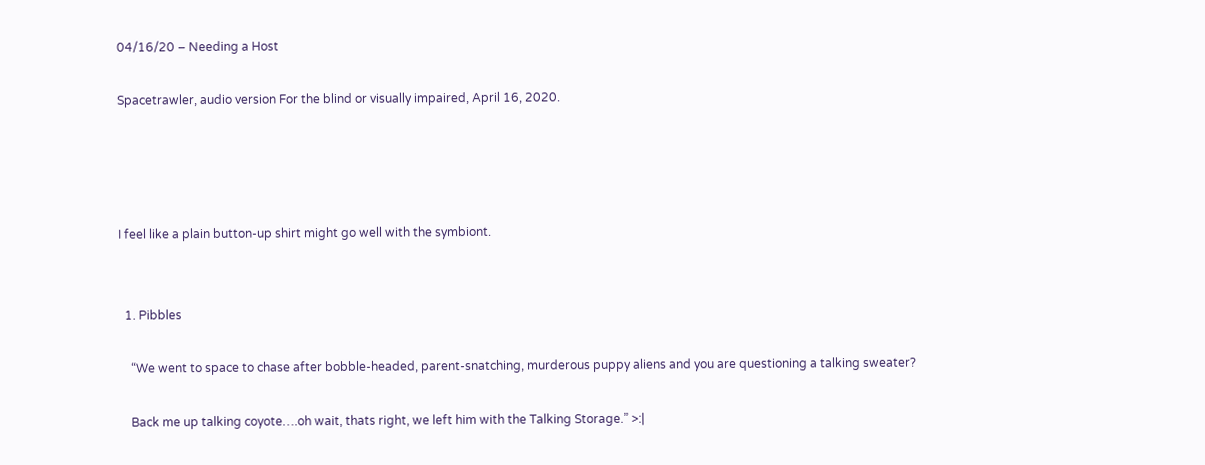04/16/20 – Needing a Host

Spacetrawler, audio version For the blind or visually impaired, April 16, 2020.




I feel like a plain button-up shirt might go well with the symbiont.


  1. Pibbles

    “We went to space to chase after bobble-headed, parent-snatching, murderous puppy aliens and you are questioning a talking sweater?

    Back me up talking coyote….oh wait, thats right, we left him with the Talking Storage.” >:|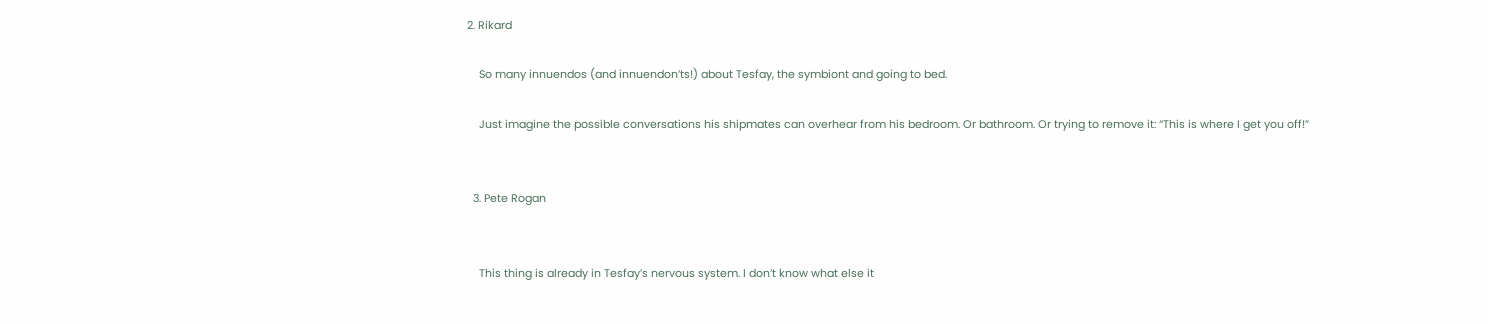2. Rikard

    So many innuendos (and innuendon’ts!) about Tesfay, the symbiont and going to bed.

    Just imagine the possible conversations his shipmates can overhear from his bedroom. Or bathroom. Or trying to remove it: “This is where I get you off!”


  3. Pete Rogan


    This thing is already in Tesfay’s nervous system. I don’t know what else it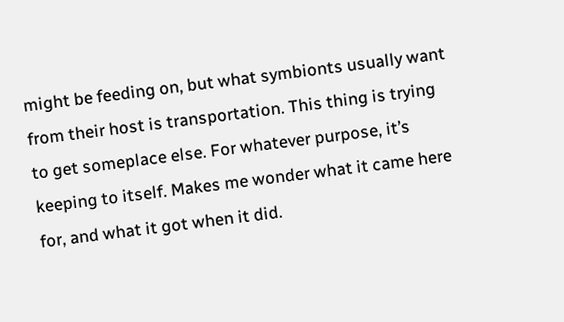might be feeding on, but what symbionts usually want from their host is transportation. This thing is trying to get someplace else. For whatever purpose, it’s keeping to itself. Makes me wonder what it came here for, and what it got when it did.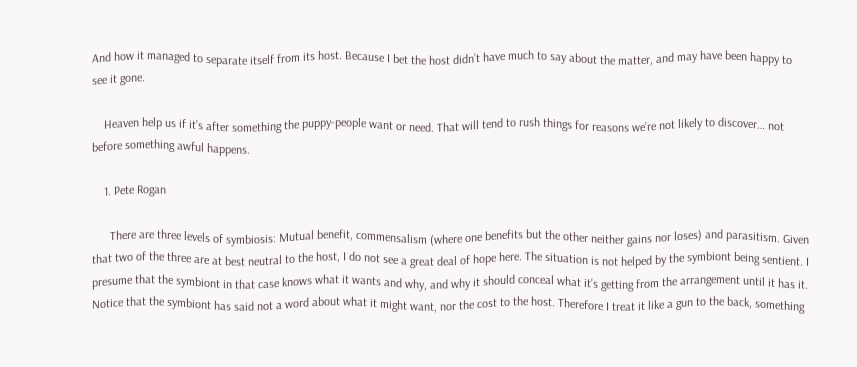And how it managed to separate itself from its host. Because I bet the host didn’t have much to say about the matter, and may have been happy to see it gone.

    Heaven help us if it’s after something the puppy-people want or need. That will tend to rush things for reasons we’re not likely to discover… not before something awful happens.

    1. Pete Rogan

      There are three levels of symbiosis: Mutual benefit, commensalism (where one benefits but the other neither gains nor loses) and parasitism. Given that two of the three are at best neutral to the host, I do not see a great deal of hope here. The situation is not helped by the symbiont being sentient. I presume that the symbiont in that case knows what it wants and why, and why it should conceal what it’s getting from the arrangement until it has it. Notice that the symbiont has said not a word about what it might want, nor the cost to the host. Therefore I treat it like a gun to the back, something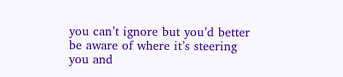you can’t ignore but you’d better be aware of where it’s steering you and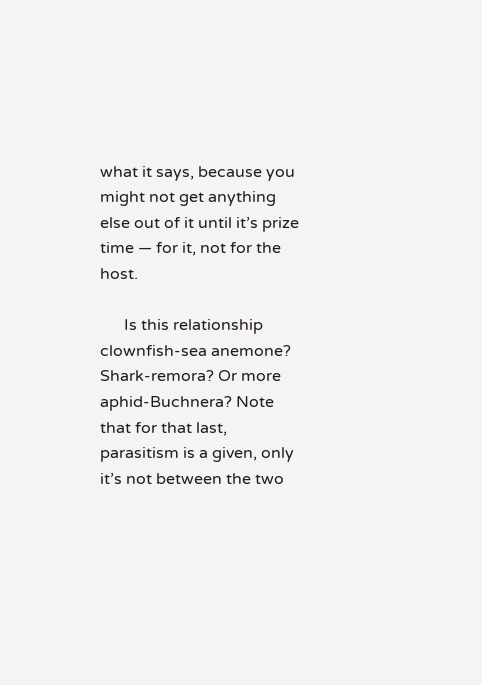what it says, because you might not get anything else out of it until it’s prize time — for it, not for the host.

      Is this relationship clownfish-sea anemone? Shark-remora? Or more aphid-Buchnera? Note that for that last, parasitism is a given, only it’s not between the two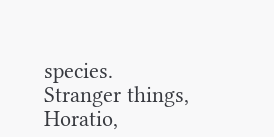species. Stranger things, Horatio,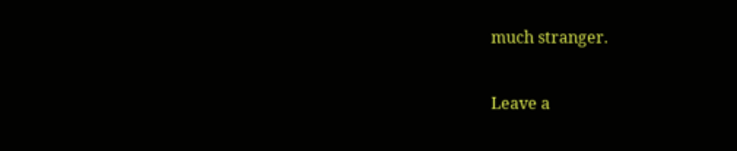much stranger.

Leave a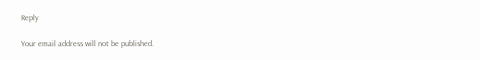Reply

Your email address will not be published.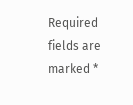Required fields are marked *